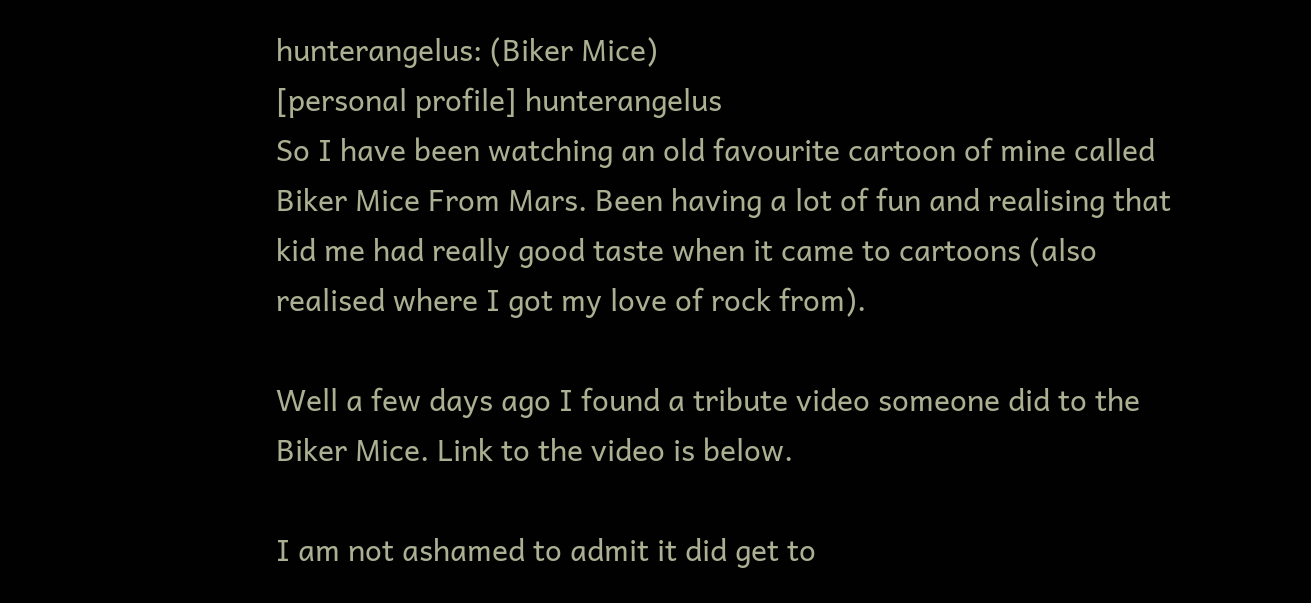hunterangelus: (Biker Mice)
[personal profile] hunterangelus
So I have been watching an old favourite cartoon of mine called Biker Mice From Mars. Been having a lot of fun and realising that kid me had really good taste when it came to cartoons (also realised where I got my love of rock from).

Well a few days ago I found a tribute video someone did to the Biker Mice. Link to the video is below.

I am not ashamed to admit it did get to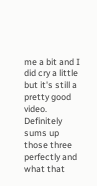me a bit and I did cry a little but it's still a pretty good video. Definitely sums up those three perfectly and what that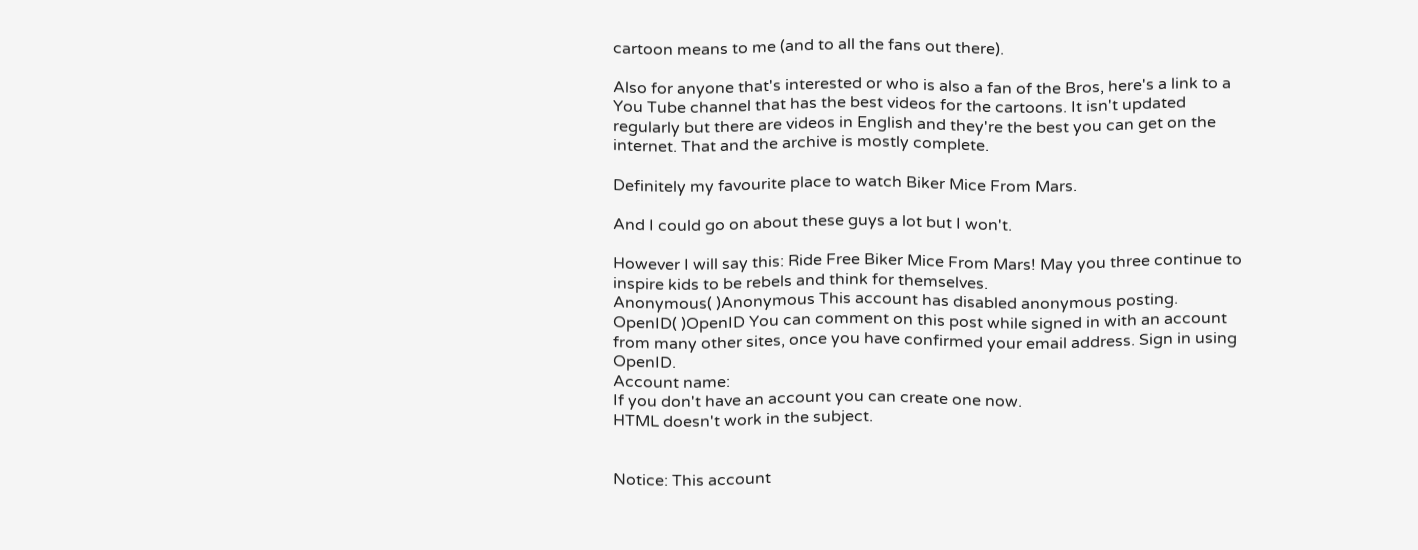cartoon means to me (and to all the fans out there).

Also for anyone that's interested or who is also a fan of the Bros, here's a link to a You Tube channel that has the best videos for the cartoons. It isn't updated regularly but there are videos in English and they're the best you can get on the internet. That and the archive is mostly complete.

Definitely my favourite place to watch Biker Mice From Mars.

And I could go on about these guys a lot but I won't.

However I will say this: Ride Free Biker Mice From Mars! May you three continue to inspire kids to be rebels and think for themselves.
Anonymous( )Anonymous This account has disabled anonymous posting.
OpenID( )OpenID You can comment on this post while signed in with an account from many other sites, once you have confirmed your email address. Sign in using OpenID.
Account name:
If you don't have an account you can create one now.
HTML doesn't work in the subject.


Notice: This account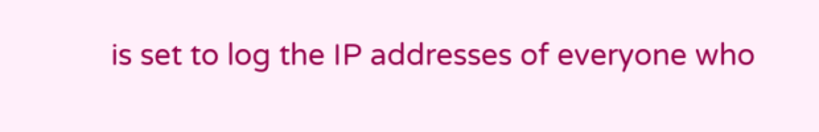is set to log the IP addresses of everyone who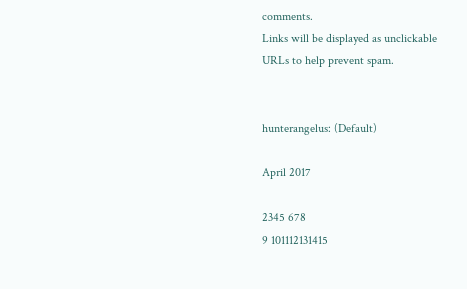comments.
Links will be displayed as unclickable URLs to help prevent spam.


hunterangelus: (Default)

April 2017

2345 678
9 101112131415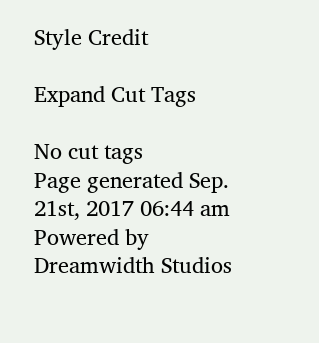Style Credit

Expand Cut Tags

No cut tags
Page generated Sep. 21st, 2017 06:44 am
Powered by Dreamwidth Studios